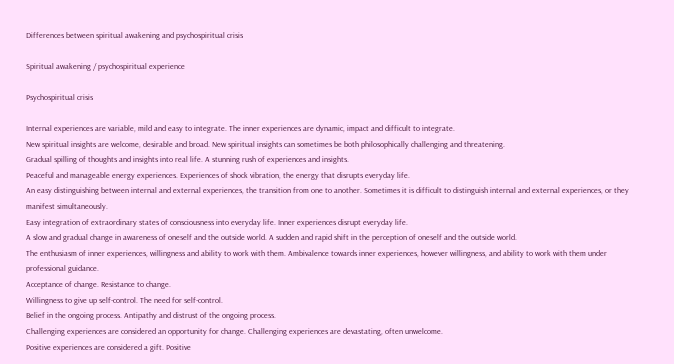Differences between spiritual awakening and psychospiritual crisis

Spiritual awakening / psychospiritual experience

Psychospiritual crisis

Internal experiences are variable, mild and easy to integrate. The inner experiences are dynamic, impact and difficult to integrate.
New spiritual insights are welcome, desirable and broad. New spiritual insights can sometimes be both philosophically challenging and threatening.
Gradual spilling of thoughts and insights into real life. A stunning rush of experiences and insights.
Peaceful and manageable energy experiences. Experiences of shock vibration, the energy that disrupts everyday life.
An easy distinguishing between internal and external experiences, the transition from one to another. Sometimes it is difficult to distinguish internal and external experiences, or they manifest simultaneously.
Easy integration of extraordinary states of consciousness into everyday life. Inner experiences disrupt everyday life.
A slow and gradual change in awareness of oneself and the outside world. A sudden and rapid shift in the perception of oneself and the outside world.
The enthusiasm of inner experiences, willingness and ability to work with them. Ambivalence towards inner experiences, however willingness, and ability to work with them under professional guidance.
Acceptance of change. Resistance to change.
Willingness to give up self-control. The need for self-control.
Belief in the ongoing process. Antipathy and distrust of the ongoing process.
Challenging experiences are considered an opportunity for change. Challenging experiences are devastating, often unwelcome.
Positive experiences are considered a gift. Positive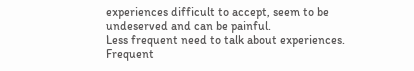experiences difficult to accept, seem to be undeserved and can be painful.
Less frequent need to talk about experiences. Frequent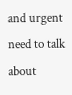and urgent need to talk about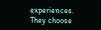experiences.
They choose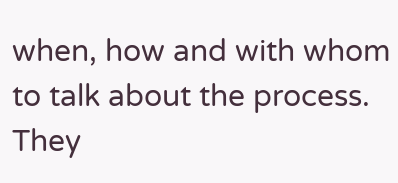when, how and with whom to talk about the process. They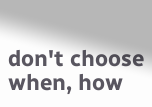don't choose when, how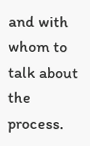and with whom to talk about the process.